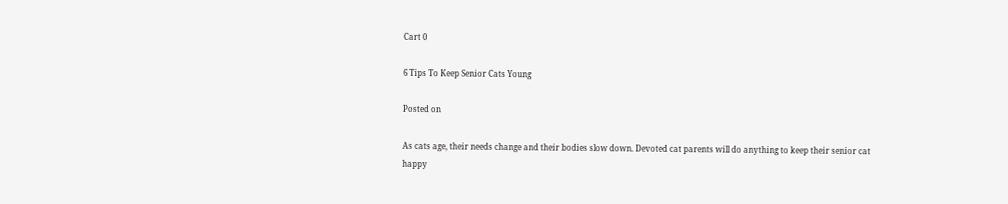Cart 0

6 Tips To Keep Senior Cats Young

Posted on

As cats age, their needs change and their bodies slow down. Devoted cat parents will do anything to keep their senior cat happy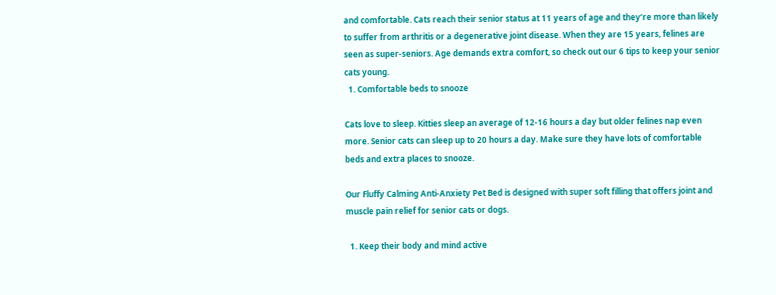and comfortable. Cats reach their senior status at 11 years of age and they’re more than likely to suffer from arthritis or a degenerative joint disease. When they are 15 years, felines are seen as super-seniors. Age demands extra comfort, so check out our 6 tips to keep your senior cats young.
  1. Comfortable beds to snooze

Cats love to sleep. Kitties sleep an average of 12-16 hours a day but older felines nap even more. Senior cats can sleep up to 20 hours a day. Make sure they have lots of comfortable beds and extra places to snooze.

Our Fluffy Calming Anti-Anxiety Pet Bed is designed with super soft filling that offers joint and muscle pain relief for senior cats or dogs.

  1. Keep their body and mind active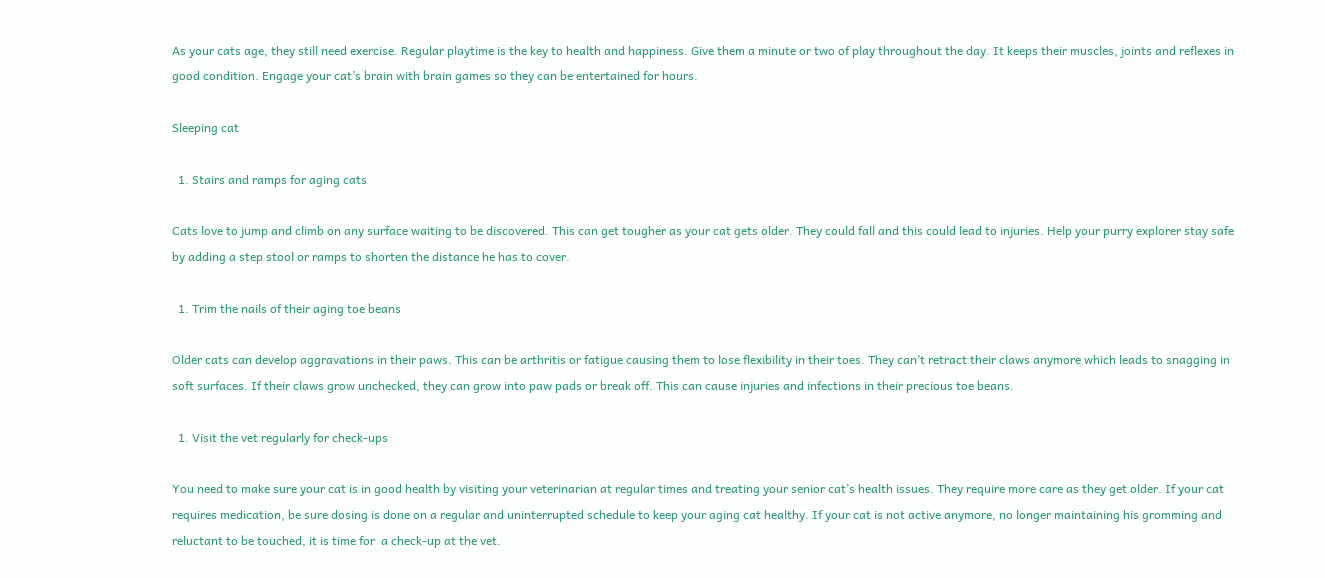As your cats age, they still need exercise. Regular playtime is the key to health and happiness. Give them a minute or two of play throughout the day. It keeps their muscles, joints and reflexes in good condition. Engage your cat’s brain with brain games so they can be entertained for hours.

Sleeping cat

  1. Stairs and ramps for aging cats

Cats love to jump and climb on any surface waiting to be discovered. This can get tougher as your cat gets older. They could fall and this could lead to injuries. Help your purry explorer stay safe by adding a step stool or ramps to shorten the distance he has to cover.

  1. Trim the nails of their aging toe beans

Older cats can develop aggravations in their paws. This can be arthritis or fatigue causing them to lose flexibility in their toes. They can’t retract their claws anymore which leads to snagging in soft surfaces. If their claws grow unchecked, they can grow into paw pads or break off. This can cause injuries and infections in their precious toe beans.

  1. Visit the vet regularly for check-ups

You need to make sure your cat is in good health by visiting your veterinarian at regular times and treating your senior cat’s health issues. They require more care as they get older. If your cat requires medication, be sure dosing is done on a regular and uninterrupted schedule to keep your aging cat healthy. If your cat is not active anymore, no longer maintaining his gromming and reluctant to be touched, it is time for  a check-up at the vet.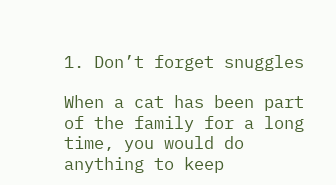1. Don’t forget snuggles

When a cat has been part of the family for a long time, you would do anything to keep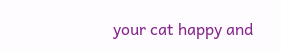your cat happy and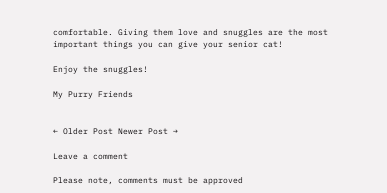comfortable. Giving them love and snuggles are the most important things you can give your senior cat!

Enjoy the snuggles!

My Purry Friends


← Older Post Newer Post →

Leave a comment

Please note, comments must be approved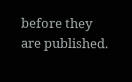before they are published.